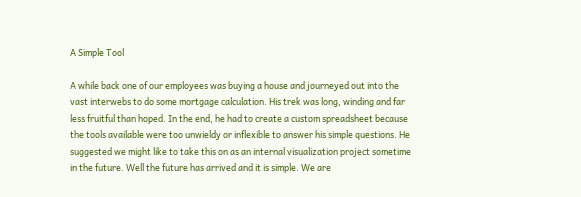A Simple Tool

A while back one of our employees was buying a house and journeyed out into the vast interwebs to do some mortgage calculation. His trek was long, winding and far less fruitful than hoped. In the end, he had to create a custom spreadsheet because the tools available were too unwieldy or inflexible to answer his simple questions. He suggested we might like to take this on as an internal visualization project sometime in the future. Well the future has arrived and it is simple. We are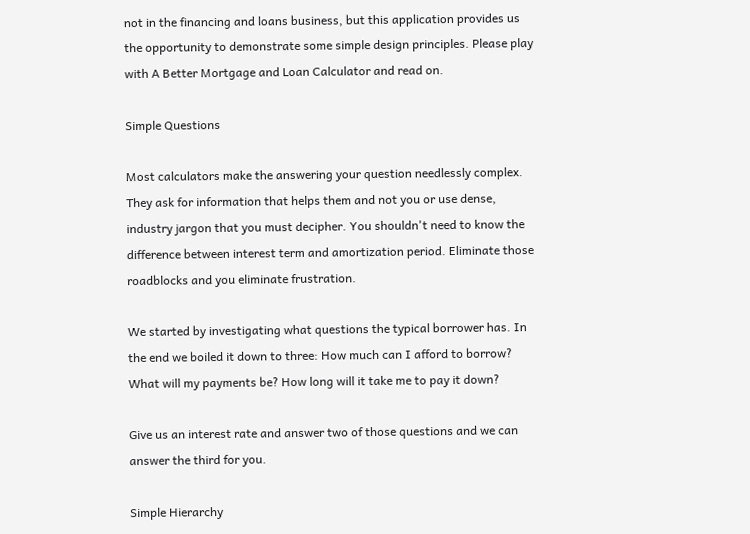not in the financing and loans business, but this application provides us the opportunity to demonstrate some simple design principles. Please play with A Better Mortgage and Loan Calculator and read on.

Simple Questions

Most calculators make the answering your question needlessly complex. They ask for information that helps them and not you or use dense, industry jargon that you must decipher. You shouldn't need to know the difference between interest term and amortization period. Eliminate those roadblocks and you eliminate frustration.

We started by investigating what questions the typical borrower has. In the end we boiled it down to three: How much can I afford to borrow? What will my payments be? How long will it take me to pay it down?

Give us an interest rate and answer two of those questions and we can answer the third for you.

Simple Hierarchy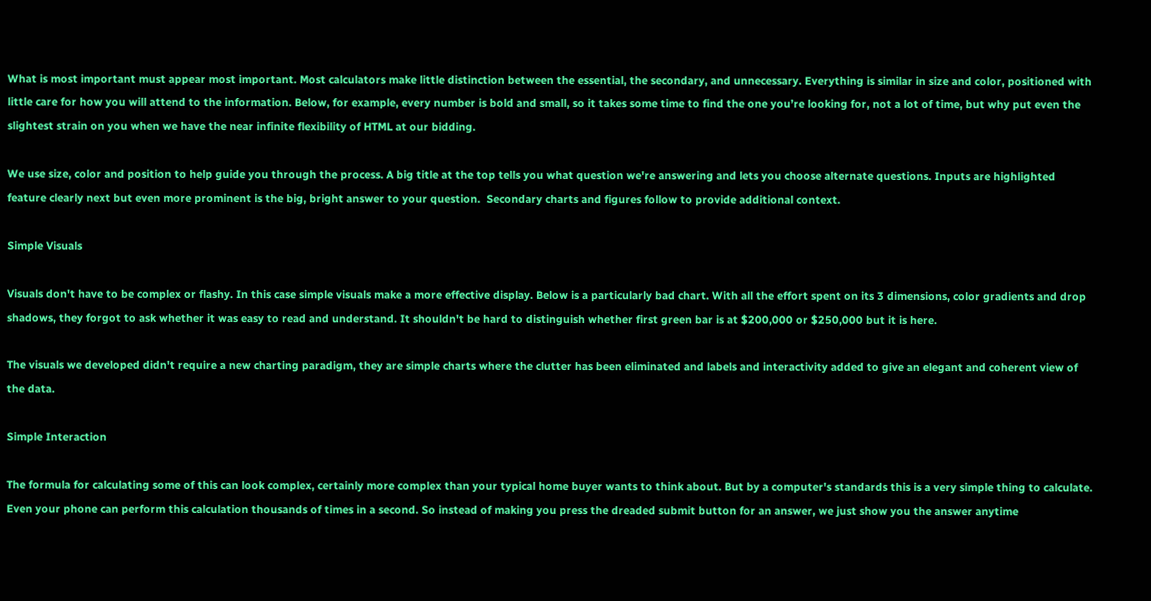What is most important must appear most important. Most calculators make little distinction between the essential, the secondary, and unnecessary. Everything is similar in size and color, positioned with little care for how you will attend to the information. Below, for example, every number is bold and small, so it takes some time to find the one you’re looking for, not a lot of time, but why put even the slightest strain on you when we have the near infinite flexibility of HTML at our bidding.

We use size, color and position to help guide you through the process. A big title at the top tells you what question we're answering and lets you choose alternate questions. Inputs are highlighted feature clearly next but even more prominent is the big, bright answer to your question.  Secondary charts and figures follow to provide additional context.

Simple Visuals

Visuals don't have to be complex or flashy. In this case simple visuals make a more effective display. Below is a particularly bad chart. With all the effort spent on its 3 dimensions, color gradients and drop shadows, they forgot to ask whether it was easy to read and understand. It shouldn't be hard to distinguish whether first green bar is at $200,000 or $250,000 but it is here.

The visuals we developed didn't require a new charting paradigm, they are simple charts where the clutter has been eliminated and labels and interactivity added to give an elegant and coherent view of the data.

Simple Interaction

The formula for calculating some of this can look complex, certainly more complex than your typical home buyer wants to think about. But by a computer's standards this is a very simple thing to calculate. Even your phone can perform this calculation thousands of times in a second. So instead of making you press the dreaded submit button for an answer, we just show you the answer anytime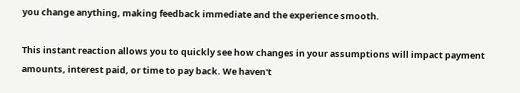you change anything, making feedback immediate and the experience smooth.

This instant reaction allows you to quickly see how changes in your assumptions will impact payment amounts, interest paid, or time to pay back. We haven't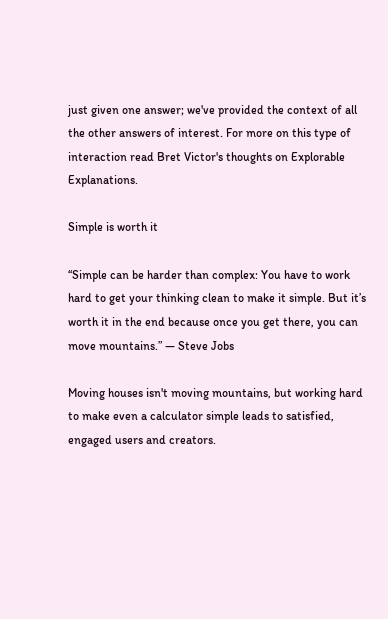just given one answer; we've provided the context of all the other answers of interest. For more on this type of interaction read Bret Victor's thoughts on Explorable Explanations.

Simple is worth it

“Simple can be harder than complex: You have to work hard to get your thinking clean to make it simple. But it’s worth it in the end because once you get there, you can move mountains.” ― Steve Jobs

Moving houses isn't moving mountains, but working hard to make even a calculator simple leads to satisfied, engaged users and creators.